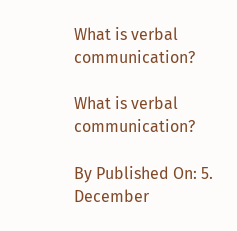What is verbal communication?

What is verbal communication?

By Published On: 5. December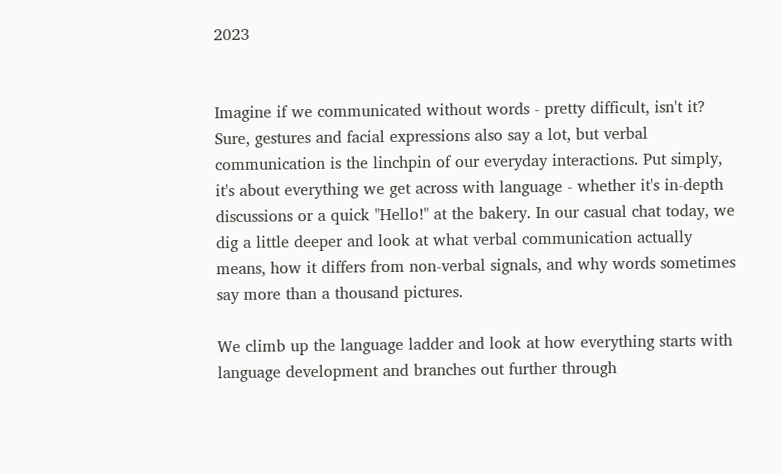2023


Imagine if we communicated without words - pretty difficult, isn't it? Sure, gestures and facial expressions also say a lot, but verbal communication is the linchpin of our everyday interactions. Put simply, it's about everything we get across with language - whether it's in-depth discussions or a quick "Hello!" at the bakery. In our casual chat today, we dig a little deeper and look at what verbal communication actually means, how it differs from non-verbal signals, and why words sometimes say more than a thousand pictures.

We climb up the language ladder and look at how everything starts with language development and branches out further through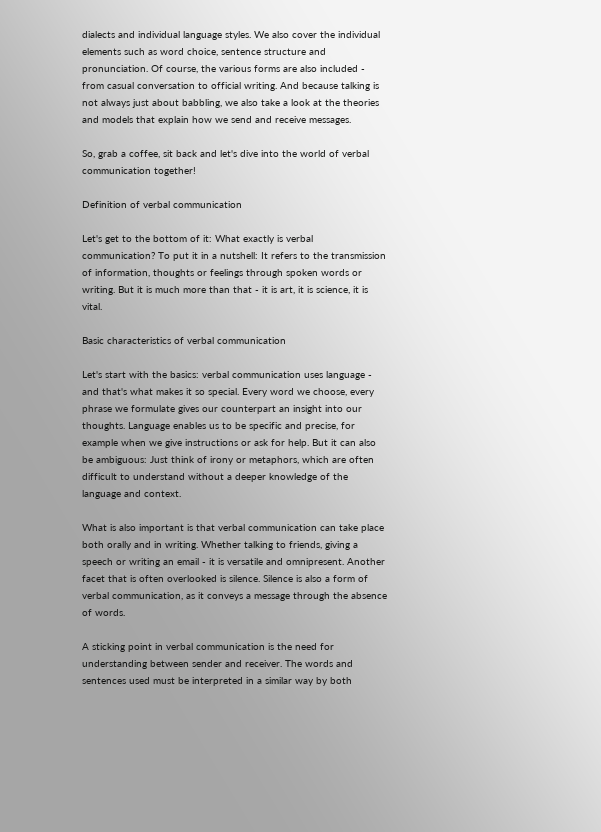dialects and individual language styles. We also cover the individual elements such as word choice, sentence structure and pronunciation. Of course, the various forms are also included - from casual conversation to official writing. And because talking is not always just about babbling, we also take a look at the theories and models that explain how we send and receive messages.

So, grab a coffee, sit back and let's dive into the world of verbal communication together!

Definition of verbal communication

Let's get to the bottom of it: What exactly is verbal communication? To put it in a nutshell: It refers to the transmission of information, thoughts or feelings through spoken words or writing. But it is much more than that - it is art, it is science, it is vital.

Basic characteristics of verbal communication

Let's start with the basics: verbal communication uses language - and that's what makes it so special. Every word we choose, every phrase we formulate gives our counterpart an insight into our thoughts. Language enables us to be specific and precise, for example when we give instructions or ask for help. But it can also be ambiguous: Just think of irony or metaphors, which are often difficult to understand without a deeper knowledge of the language and context.

What is also important is that verbal communication can take place both orally and in writing. Whether talking to friends, giving a speech or writing an email - it is versatile and omnipresent. Another facet that is often overlooked is silence. Silence is also a form of verbal communication, as it conveys a message through the absence of words.

A sticking point in verbal communication is the need for understanding between sender and receiver. The words and sentences used must be interpreted in a similar way by both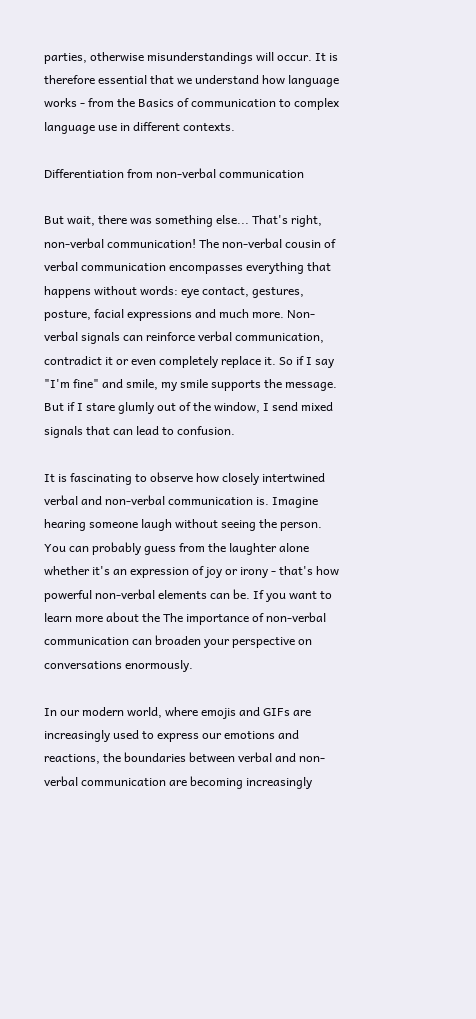parties, otherwise misunderstandings will occur. It is therefore essential that we understand how language works - from the Basics of communication to complex language use in different contexts.

Differentiation from non-verbal communication

But wait, there was something else... That's right, non-verbal communication! The non-verbal cousin of verbal communication encompasses everything that happens without words: eye contact, gestures, posture, facial expressions and much more. Non-verbal signals can reinforce verbal communication, contradict it or even completely replace it. So if I say "I'm fine" and smile, my smile supports the message. But if I stare glumly out of the window, I send mixed signals that can lead to confusion.

It is fascinating to observe how closely intertwined verbal and non-verbal communication is. Imagine hearing someone laugh without seeing the person. You can probably guess from the laughter alone whether it's an expression of joy or irony - that's how powerful non-verbal elements can be. If you want to learn more about the The importance of non-verbal communication can broaden your perspective on conversations enormously.

In our modern world, where emojis and GIFs are increasingly used to express our emotions and reactions, the boundaries between verbal and non-verbal communication are becoming increasingly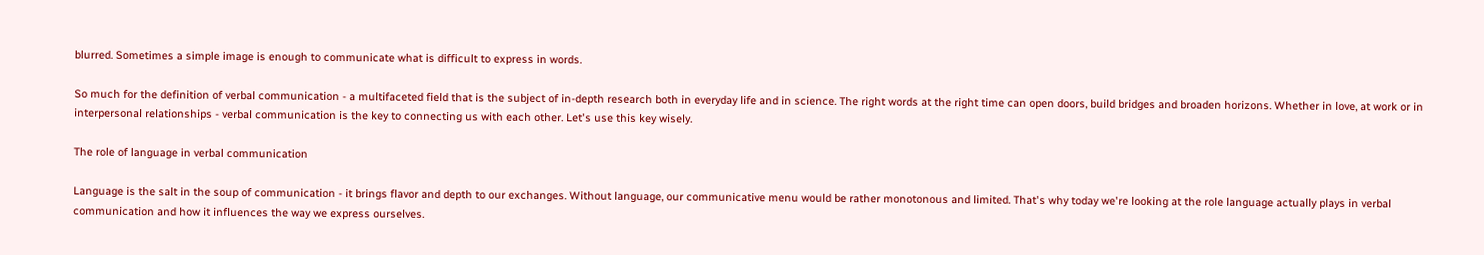blurred. Sometimes a simple image is enough to communicate what is difficult to express in words.

So much for the definition of verbal communication - a multifaceted field that is the subject of in-depth research both in everyday life and in science. The right words at the right time can open doors, build bridges and broaden horizons. Whether in love, at work or in interpersonal relationships - verbal communication is the key to connecting us with each other. Let's use this key wisely.

The role of language in verbal communication

Language is the salt in the soup of communication - it brings flavor and depth to our exchanges. Without language, our communicative menu would be rather monotonous and limited. That's why today we're looking at the role language actually plays in verbal communication and how it influences the way we express ourselves.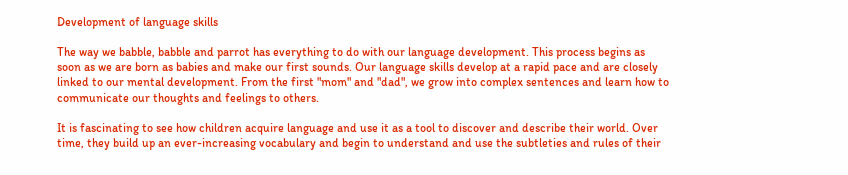Development of language skills

The way we babble, babble and parrot has everything to do with our language development. This process begins as soon as we are born as babies and make our first sounds. Our language skills develop at a rapid pace and are closely linked to our mental development. From the first "mom" and "dad", we grow into complex sentences and learn how to communicate our thoughts and feelings to others.

It is fascinating to see how children acquire language and use it as a tool to discover and describe their world. Over time, they build up an ever-increasing vocabulary and begin to understand and use the subtleties and rules of their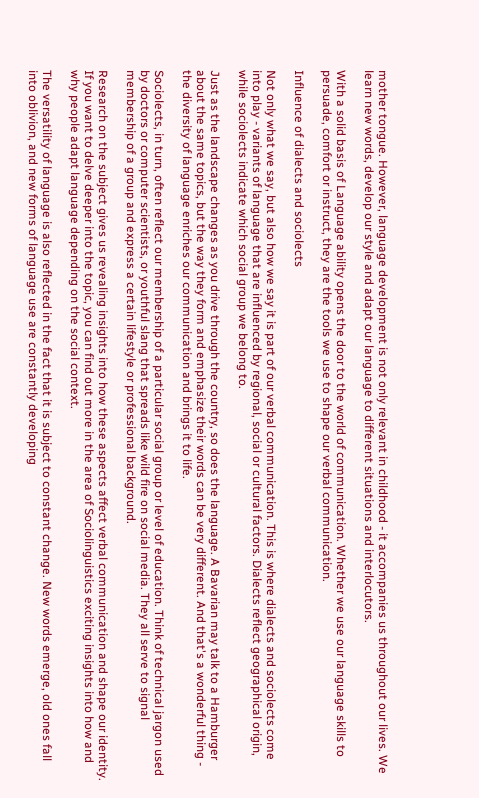mother tongue. However, language development is not only relevant in childhood - it accompanies us throughout our lives. We learn new words, develop our style and adapt our language to different situations and interlocutors.

With a solid basis of Language ability opens the door to the world of communication. Whether we use our language skills to persuade, comfort or instruct, they are the tools we use to shape our verbal communication.

Influence of dialects and sociolects

Not only what we say, but also how we say it is part of our verbal communication. This is where dialects and sociolects come into play - variants of language that are influenced by regional, social or cultural factors. Dialects reflect geographical origin, while sociolects indicate which social group we belong to.

Just as the landscape changes as you drive through the country, so does the language. A Bavarian may talk to a Hamburger about the same topics, but the way they form and emphasize their words can be very different. And that's a wonderful thing - the diversity of language enriches our communication and brings it to life.

Sociolects, in turn, often reflect our membership of a particular social group or level of education. Think of technical jargon used by doctors or computer scientists, or youthful slang that spreads like wild fire on social media. They all serve to signal membership of a group and express a certain lifestyle or professional background.

Research on the subject gives us revealing insights into how these aspects affect verbal communication and shape our identity. If you want to delve deeper into the topic, you can find out more in the area of Sociolinguistics exciting insights into how and why people adapt language depending on the social context.

The versatility of language is also reflected in the fact that it is subject to constant change. New words emerge, old ones fall into oblivion, and new forms of language use are constantly developing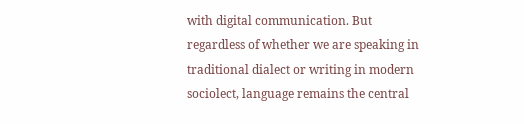with digital communication. But regardless of whether we are speaking in traditional dialect or writing in modern sociolect, language remains the central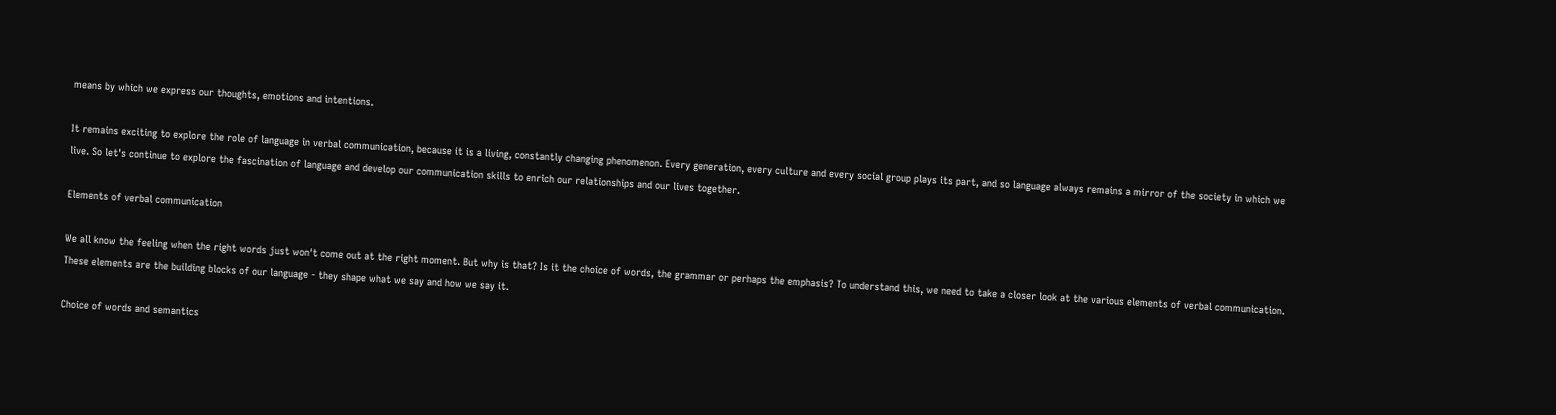means by which we express our thoughts, emotions and intentions.

It remains exciting to explore the role of language in verbal communication, because it is a living, constantly changing phenomenon. Every generation, every culture and every social group plays its part, and so language always remains a mirror of the society in which we live. So let's continue to explore the fascination of language and develop our communication skills to enrich our relationships and our lives together.

Elements of verbal communication

We all know the feeling when the right words just won't come out at the right moment. But why is that? Is it the choice of words, the grammar or perhaps the emphasis? To understand this, we need to take a closer look at the various elements of verbal communication. These elements are the building blocks of our language - they shape what we say and how we say it.

Choice of words and semantics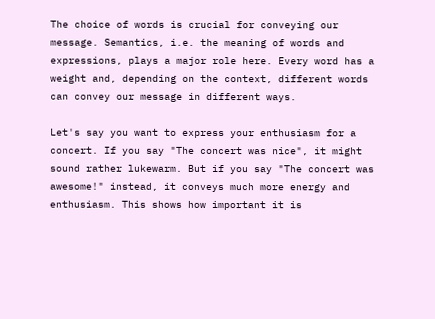The choice of words is crucial for conveying our message. Semantics, i.e. the meaning of words and expressions, plays a major role here. Every word has a weight and, depending on the context, different words can convey our message in different ways.

Let's say you want to express your enthusiasm for a concert. If you say "The concert was nice", it might sound rather lukewarm. But if you say "The concert was awesome!" instead, it conveys much more energy and enthusiasm. This shows how important it is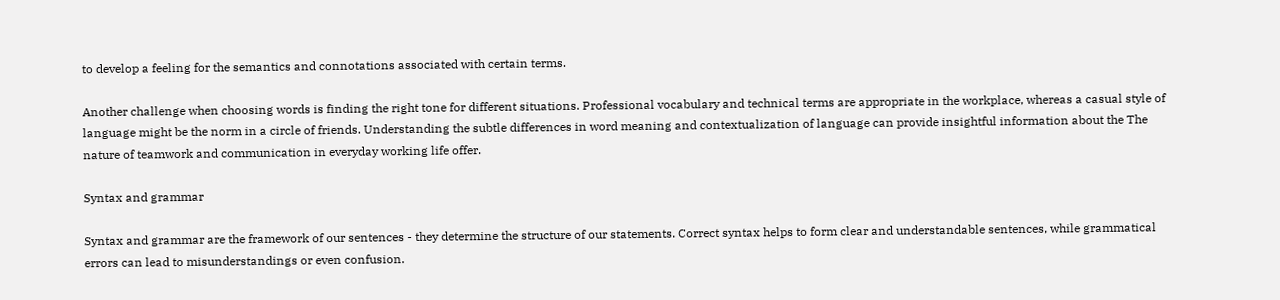to develop a feeling for the semantics and connotations associated with certain terms.

Another challenge when choosing words is finding the right tone for different situations. Professional vocabulary and technical terms are appropriate in the workplace, whereas a casual style of language might be the norm in a circle of friends. Understanding the subtle differences in word meaning and contextualization of language can provide insightful information about the The nature of teamwork and communication in everyday working life offer.

Syntax and grammar

Syntax and grammar are the framework of our sentences - they determine the structure of our statements. Correct syntax helps to form clear and understandable sentences, while grammatical errors can lead to misunderstandings or even confusion.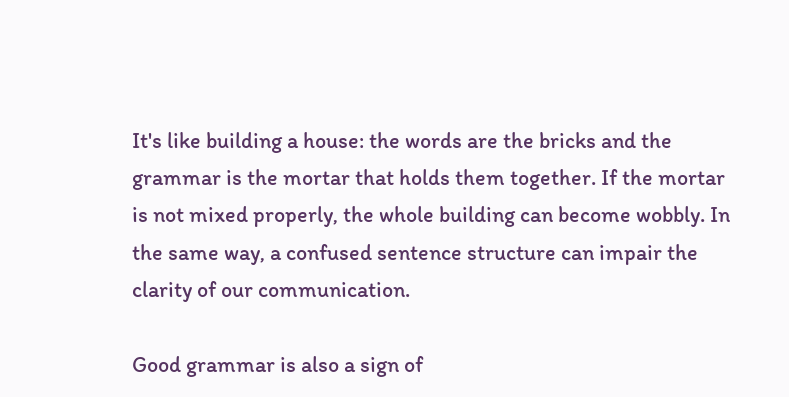It's like building a house: the words are the bricks and the grammar is the mortar that holds them together. If the mortar is not mixed properly, the whole building can become wobbly. In the same way, a confused sentence structure can impair the clarity of our communication.

Good grammar is also a sign of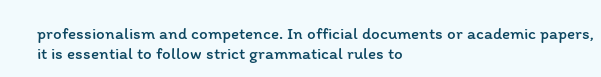professionalism and competence. In official documents or academic papers, it is essential to follow strict grammatical rules to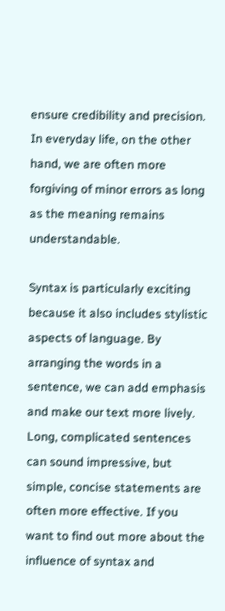ensure credibility and precision. In everyday life, on the other hand, we are often more forgiving of minor errors as long as the meaning remains understandable.

Syntax is particularly exciting because it also includes stylistic aspects of language. By arranging the words in a sentence, we can add emphasis and make our text more lively. Long, complicated sentences can sound impressive, but simple, concise statements are often more effective. If you want to find out more about the influence of syntax and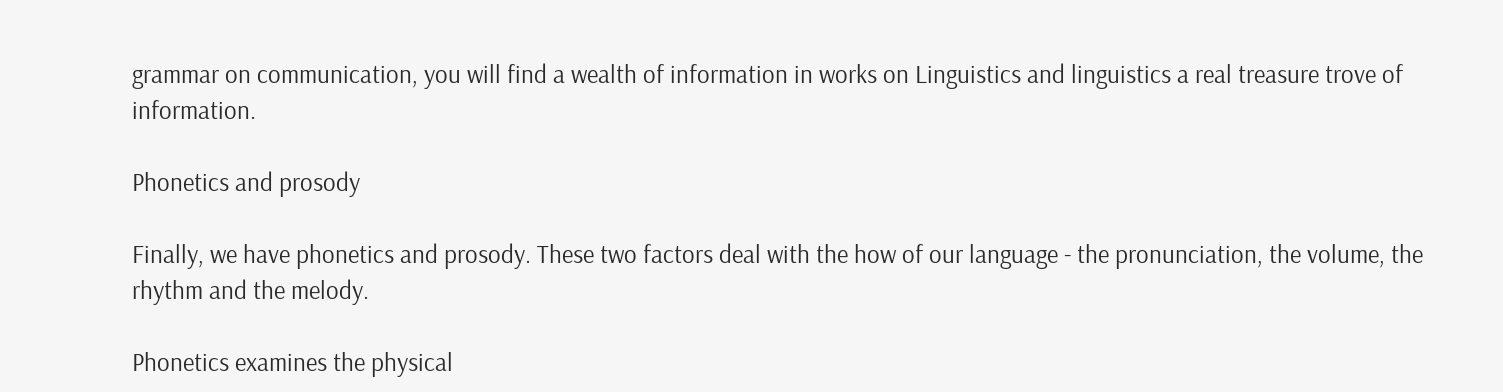grammar on communication, you will find a wealth of information in works on Linguistics and linguistics a real treasure trove of information.

Phonetics and prosody

Finally, we have phonetics and prosody. These two factors deal with the how of our language - the pronunciation, the volume, the rhythm and the melody.

Phonetics examines the physical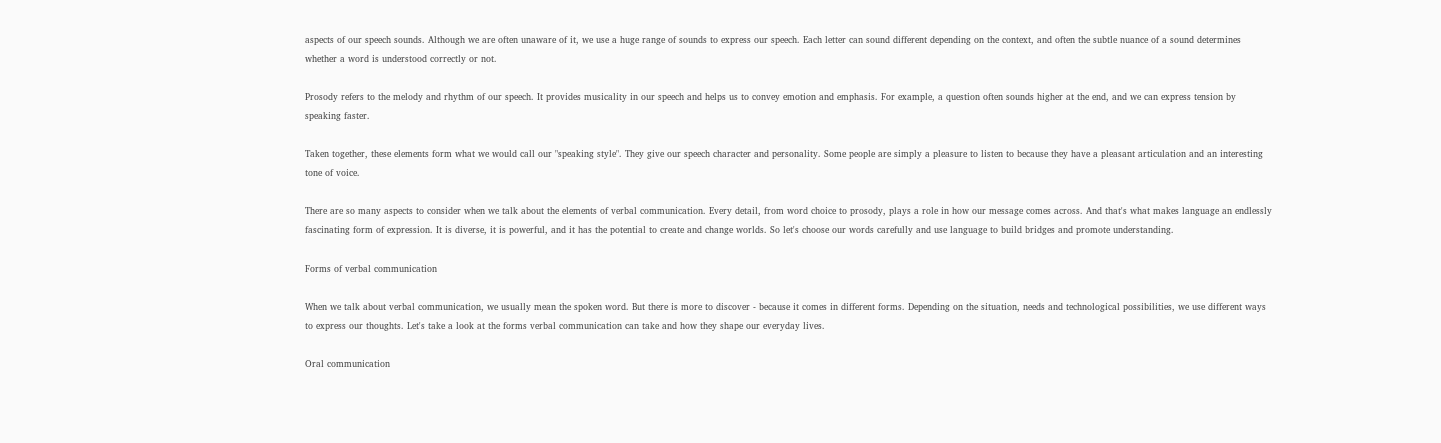aspects of our speech sounds. Although we are often unaware of it, we use a huge range of sounds to express our speech. Each letter can sound different depending on the context, and often the subtle nuance of a sound determines whether a word is understood correctly or not.

Prosody refers to the melody and rhythm of our speech. It provides musicality in our speech and helps us to convey emotion and emphasis. For example, a question often sounds higher at the end, and we can express tension by speaking faster.

Taken together, these elements form what we would call our "speaking style". They give our speech character and personality. Some people are simply a pleasure to listen to because they have a pleasant articulation and an interesting tone of voice.

There are so many aspects to consider when we talk about the elements of verbal communication. Every detail, from word choice to prosody, plays a role in how our message comes across. And that's what makes language an endlessly fascinating form of expression. It is diverse, it is powerful, and it has the potential to create and change worlds. So let's choose our words carefully and use language to build bridges and promote understanding.

Forms of verbal communication

When we talk about verbal communication, we usually mean the spoken word. But there is more to discover - because it comes in different forms. Depending on the situation, needs and technological possibilities, we use different ways to express our thoughts. Let's take a look at the forms verbal communication can take and how they shape our everyday lives.

Oral communication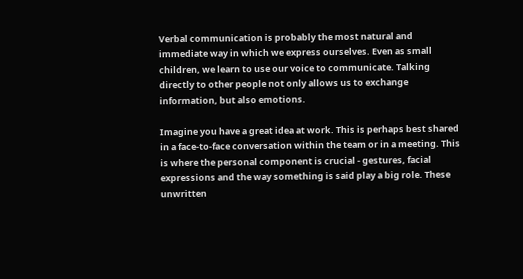Verbal communication is probably the most natural and immediate way in which we express ourselves. Even as small children, we learn to use our voice to communicate. Talking directly to other people not only allows us to exchange information, but also emotions.

Imagine you have a great idea at work. This is perhaps best shared in a face-to-face conversation within the team or in a meeting. This is where the personal component is crucial - gestures, facial expressions and the way something is said play a big role. These unwritten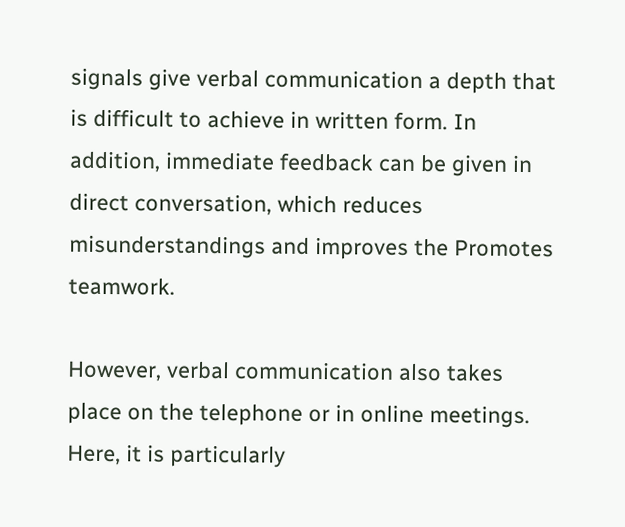signals give verbal communication a depth that is difficult to achieve in written form. In addition, immediate feedback can be given in direct conversation, which reduces misunderstandings and improves the Promotes teamwork.

However, verbal communication also takes place on the telephone or in online meetings. Here, it is particularly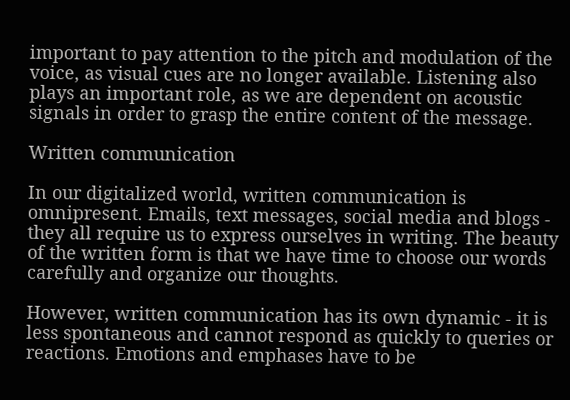important to pay attention to the pitch and modulation of the voice, as visual cues are no longer available. Listening also plays an important role, as we are dependent on acoustic signals in order to grasp the entire content of the message.

Written communication

In our digitalized world, written communication is omnipresent. Emails, text messages, social media and blogs - they all require us to express ourselves in writing. The beauty of the written form is that we have time to choose our words carefully and organize our thoughts.

However, written communication has its own dynamic - it is less spontaneous and cannot respond as quickly to queries or reactions. Emotions and emphases have to be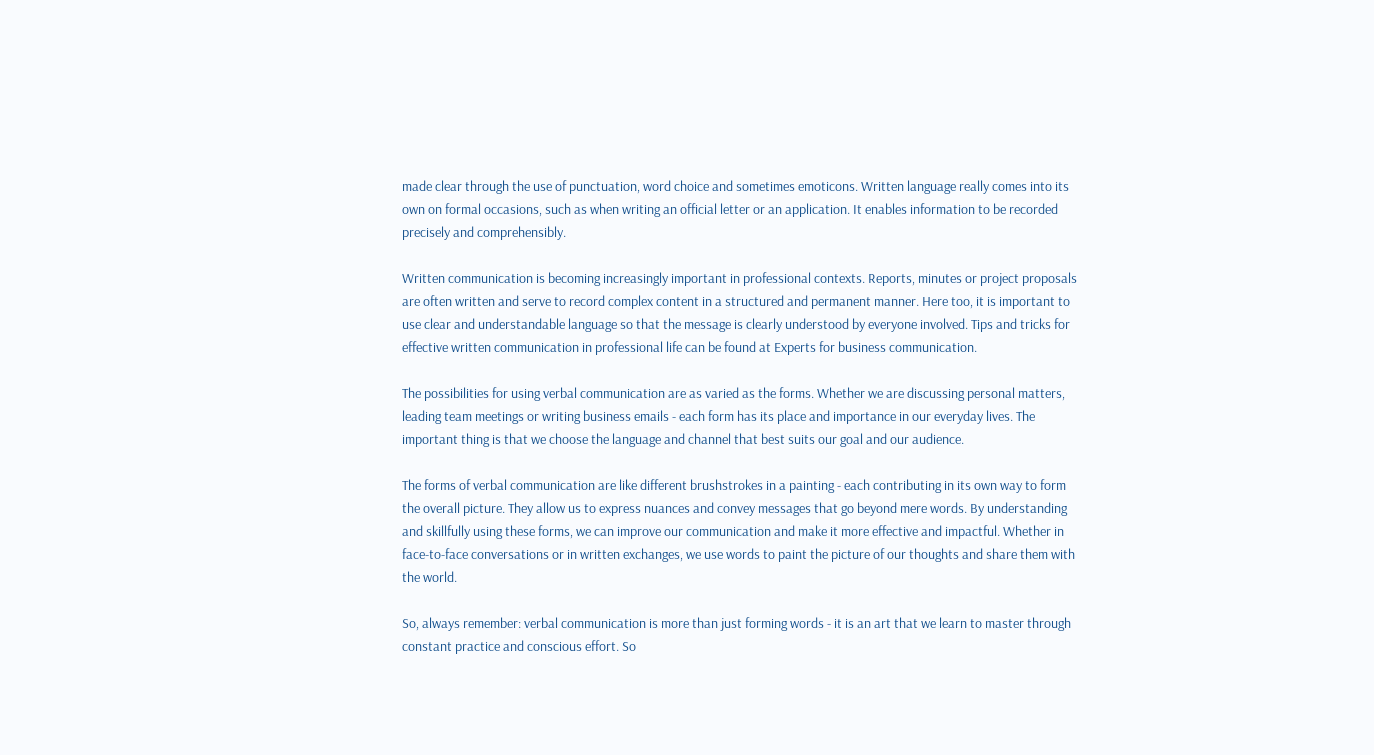made clear through the use of punctuation, word choice and sometimes emoticons. Written language really comes into its own on formal occasions, such as when writing an official letter or an application. It enables information to be recorded precisely and comprehensibly.

Written communication is becoming increasingly important in professional contexts. Reports, minutes or project proposals are often written and serve to record complex content in a structured and permanent manner. Here too, it is important to use clear and understandable language so that the message is clearly understood by everyone involved. Tips and tricks for effective written communication in professional life can be found at Experts for business communication.

The possibilities for using verbal communication are as varied as the forms. Whether we are discussing personal matters, leading team meetings or writing business emails - each form has its place and importance in our everyday lives. The important thing is that we choose the language and channel that best suits our goal and our audience.

The forms of verbal communication are like different brushstrokes in a painting - each contributing in its own way to form the overall picture. They allow us to express nuances and convey messages that go beyond mere words. By understanding and skillfully using these forms, we can improve our communication and make it more effective and impactful. Whether in face-to-face conversations or in written exchanges, we use words to paint the picture of our thoughts and share them with the world.

So, always remember: verbal communication is more than just forming words - it is an art that we learn to master through constant practice and conscious effort. So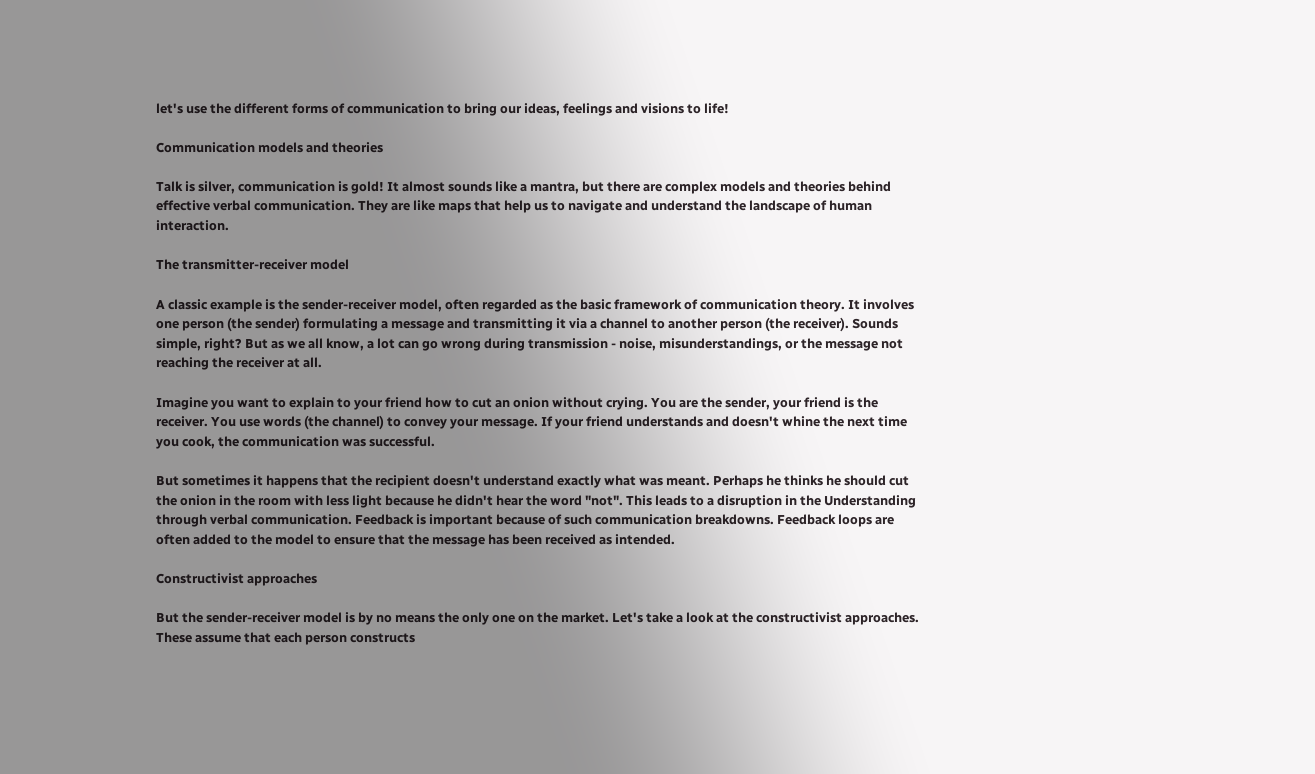let's use the different forms of communication to bring our ideas, feelings and visions to life!

Communication models and theories

Talk is silver, communication is gold! It almost sounds like a mantra, but there are complex models and theories behind effective verbal communication. They are like maps that help us to navigate and understand the landscape of human interaction.

The transmitter-receiver model

A classic example is the sender-receiver model, often regarded as the basic framework of communication theory. It involves one person (the sender) formulating a message and transmitting it via a channel to another person (the receiver). Sounds simple, right? But as we all know, a lot can go wrong during transmission - noise, misunderstandings, or the message not reaching the receiver at all.

Imagine you want to explain to your friend how to cut an onion without crying. You are the sender, your friend is the receiver. You use words (the channel) to convey your message. If your friend understands and doesn't whine the next time you cook, the communication was successful.

But sometimes it happens that the recipient doesn't understand exactly what was meant. Perhaps he thinks he should cut the onion in the room with less light because he didn't hear the word "not". This leads to a disruption in the Understanding through verbal communication. Feedback is important because of such communication breakdowns. Feedback loops are often added to the model to ensure that the message has been received as intended.

Constructivist approaches

But the sender-receiver model is by no means the only one on the market. Let's take a look at the constructivist approaches. These assume that each person constructs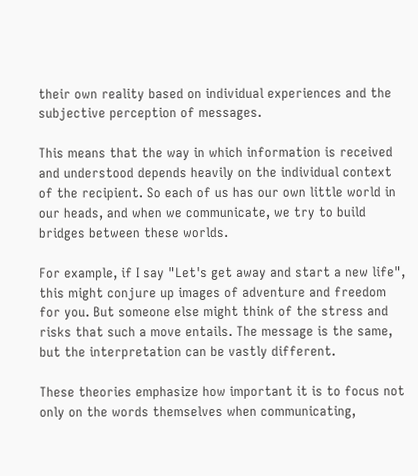their own reality based on individual experiences and the subjective perception of messages.

This means that the way in which information is received and understood depends heavily on the individual context of the recipient. So each of us has our own little world in our heads, and when we communicate, we try to build bridges between these worlds.

For example, if I say "Let's get away and start a new life", this might conjure up images of adventure and freedom for you. But someone else might think of the stress and risks that such a move entails. The message is the same, but the interpretation can be vastly different.

These theories emphasize how important it is to focus not only on the words themselves when communicating,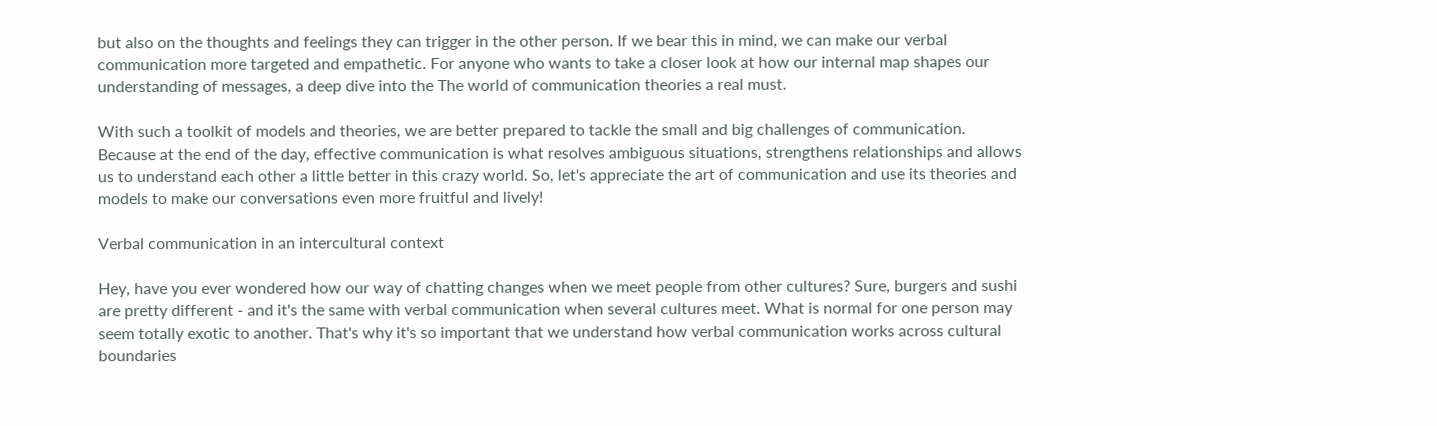but also on the thoughts and feelings they can trigger in the other person. If we bear this in mind, we can make our verbal communication more targeted and empathetic. For anyone who wants to take a closer look at how our internal map shapes our understanding of messages, a deep dive into the The world of communication theories a real must.

With such a toolkit of models and theories, we are better prepared to tackle the small and big challenges of communication. Because at the end of the day, effective communication is what resolves ambiguous situations, strengthens relationships and allows us to understand each other a little better in this crazy world. So, let's appreciate the art of communication and use its theories and models to make our conversations even more fruitful and lively!

Verbal communication in an intercultural context

Hey, have you ever wondered how our way of chatting changes when we meet people from other cultures? Sure, burgers and sushi are pretty different - and it's the same with verbal communication when several cultures meet. What is normal for one person may seem totally exotic to another. That's why it's so important that we understand how verbal communication works across cultural boundaries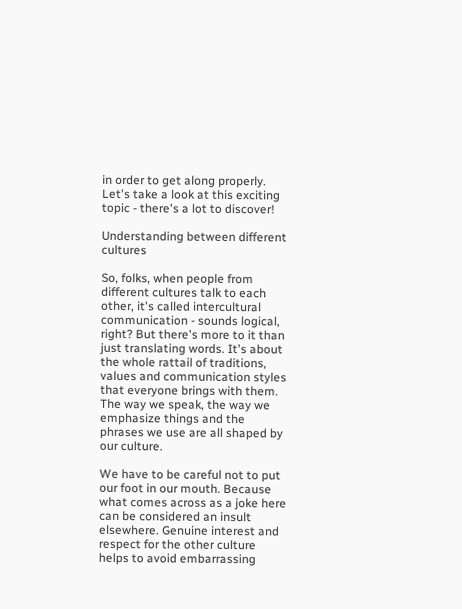in order to get along properly. Let's take a look at this exciting topic - there's a lot to discover!

Understanding between different cultures

So, folks, when people from different cultures talk to each other, it's called intercultural communication - sounds logical, right? But there's more to it than just translating words. It's about the whole rattail of traditions, values and communication styles that everyone brings with them. The way we speak, the way we emphasize things and the phrases we use are all shaped by our culture.

We have to be careful not to put our foot in our mouth. Because what comes across as a joke here can be considered an insult elsewhere. Genuine interest and respect for the other culture helps to avoid embarrassing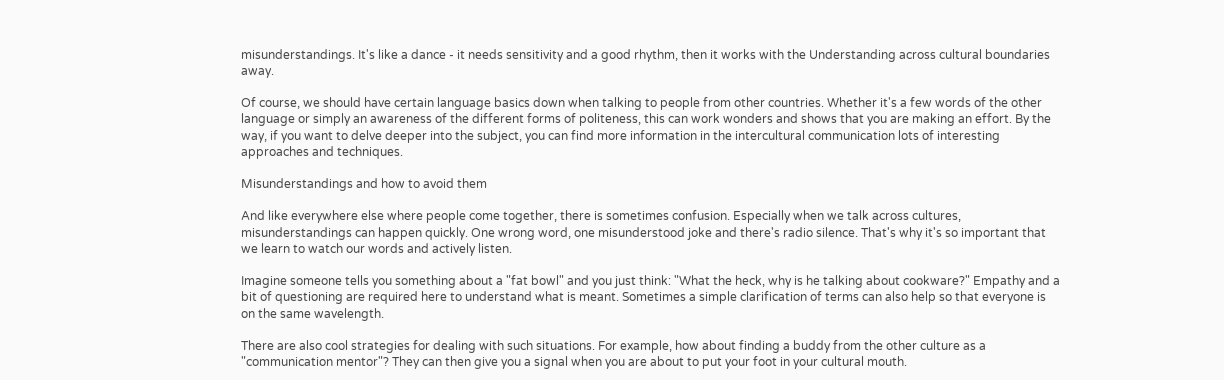misunderstandings. It's like a dance - it needs sensitivity and a good rhythm, then it works with the Understanding across cultural boundaries away.

Of course, we should have certain language basics down when talking to people from other countries. Whether it's a few words of the other language or simply an awareness of the different forms of politeness, this can work wonders and shows that you are making an effort. By the way, if you want to delve deeper into the subject, you can find more information in the intercultural communication lots of interesting approaches and techniques.

Misunderstandings and how to avoid them

And like everywhere else where people come together, there is sometimes confusion. Especially when we talk across cultures, misunderstandings can happen quickly. One wrong word, one misunderstood joke and there's radio silence. That's why it's so important that we learn to watch our words and actively listen.

Imagine someone tells you something about a "fat bowl" and you just think: "What the heck, why is he talking about cookware?" Empathy and a bit of questioning are required here to understand what is meant. Sometimes a simple clarification of terms can also help so that everyone is on the same wavelength.

There are also cool strategies for dealing with such situations. For example, how about finding a buddy from the other culture as a "communication mentor"? They can then give you a signal when you are about to put your foot in your cultural mouth.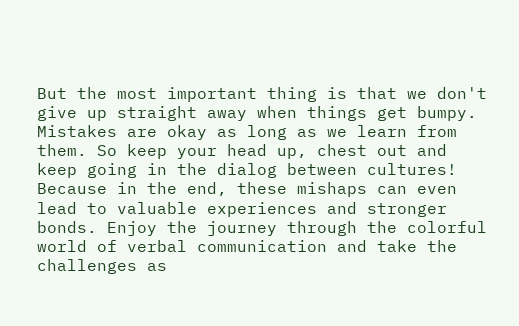But the most important thing is that we don't give up straight away when things get bumpy. Mistakes are okay as long as we learn from them. So keep your head up, chest out and keep going in the dialog between cultures! Because in the end, these mishaps can even lead to valuable experiences and stronger bonds. Enjoy the journey through the colorful world of verbal communication and take the challenges as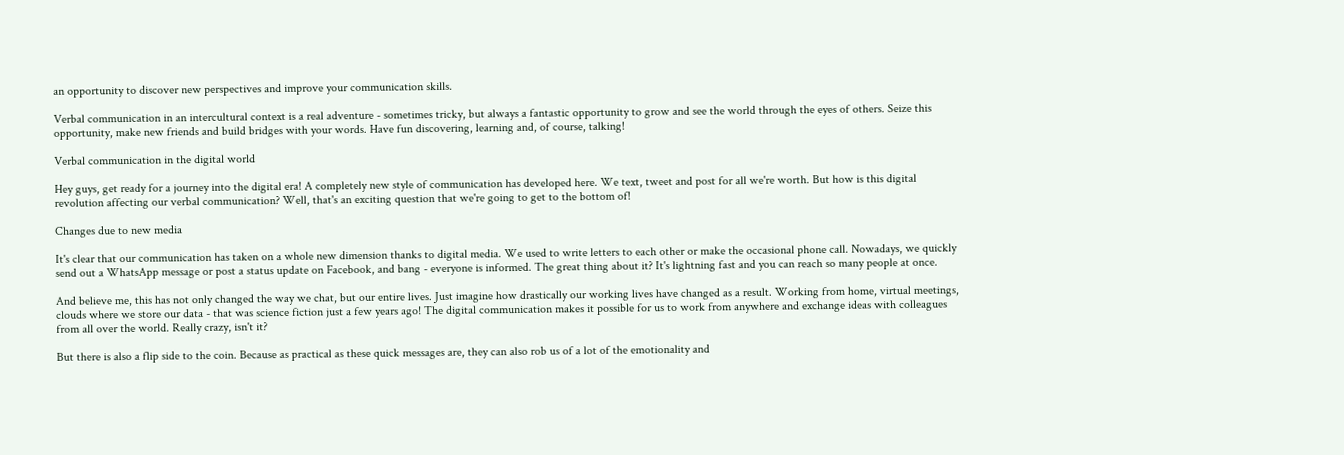an opportunity to discover new perspectives and improve your communication skills.

Verbal communication in an intercultural context is a real adventure - sometimes tricky, but always a fantastic opportunity to grow and see the world through the eyes of others. Seize this opportunity, make new friends and build bridges with your words. Have fun discovering, learning and, of course, talking!

Verbal communication in the digital world

Hey guys, get ready for a journey into the digital era! A completely new style of communication has developed here. We text, tweet and post for all we're worth. But how is this digital revolution affecting our verbal communication? Well, that's an exciting question that we're going to get to the bottom of!

Changes due to new media

It's clear that our communication has taken on a whole new dimension thanks to digital media. We used to write letters to each other or make the occasional phone call. Nowadays, we quickly send out a WhatsApp message or post a status update on Facebook, and bang - everyone is informed. The great thing about it? It's lightning fast and you can reach so many people at once.

And believe me, this has not only changed the way we chat, but our entire lives. Just imagine how drastically our working lives have changed as a result. Working from home, virtual meetings, clouds where we store our data - that was science fiction just a few years ago! The digital communication makes it possible for us to work from anywhere and exchange ideas with colleagues from all over the world. Really crazy, isn't it?

But there is also a flip side to the coin. Because as practical as these quick messages are, they can also rob us of a lot of the emotionality and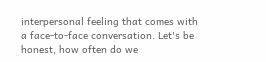interpersonal feeling that comes with a face-to-face conversation. Let's be honest, how often do we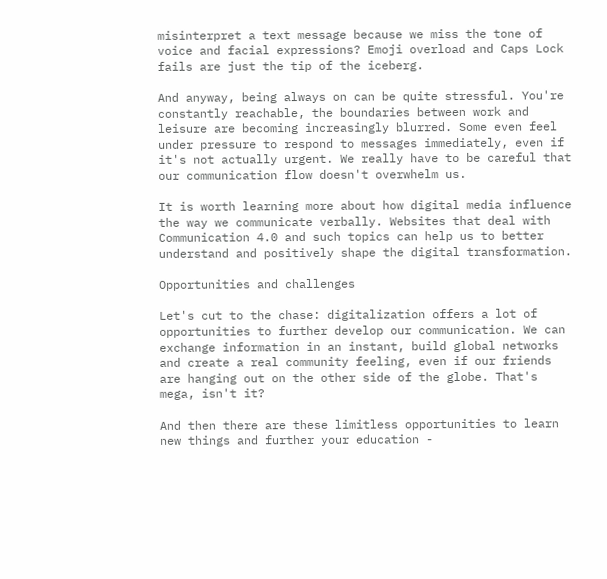misinterpret a text message because we miss the tone of voice and facial expressions? Emoji overload and Caps Lock fails are just the tip of the iceberg.

And anyway, being always on can be quite stressful. You're constantly reachable, the boundaries between work and leisure are becoming increasingly blurred. Some even feel under pressure to respond to messages immediately, even if it's not actually urgent. We really have to be careful that our communication flow doesn't overwhelm us.

It is worth learning more about how digital media influence the way we communicate verbally. Websites that deal with Communication 4.0 and such topics can help us to better understand and positively shape the digital transformation.

Opportunities and challenges

Let's cut to the chase: digitalization offers a lot of opportunities to further develop our communication. We can exchange information in an instant, build global networks and create a real community feeling, even if our friends are hanging out on the other side of the globe. That's mega, isn't it?

And then there are these limitless opportunities to learn new things and further your education -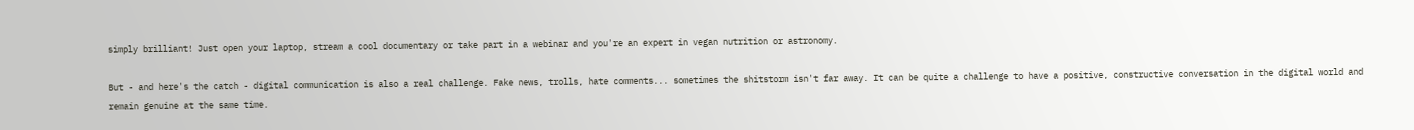simply brilliant! Just open your laptop, stream a cool documentary or take part in a webinar and you're an expert in vegan nutrition or astronomy.

But - and here's the catch - digital communication is also a real challenge. Fake news, trolls, hate comments... sometimes the shitstorm isn't far away. It can be quite a challenge to have a positive, constructive conversation in the digital world and remain genuine at the same time.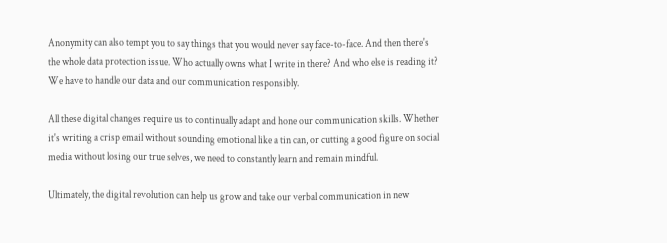Anonymity can also tempt you to say things that you would never say face-to-face. And then there's the whole data protection issue. Who actually owns what I write in there? And who else is reading it? We have to handle our data and our communication responsibly.

All these digital changes require us to continually adapt and hone our communication skills. Whether it's writing a crisp email without sounding emotional like a tin can, or cutting a good figure on social media without losing our true selves, we need to constantly learn and remain mindful.

Ultimately, the digital revolution can help us grow and take our verbal communication in new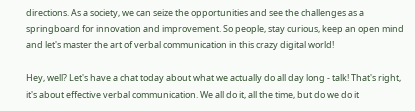directions. As a society, we can seize the opportunities and see the challenges as a springboard for innovation and improvement. So people, stay curious, keep an open mind and let's master the art of verbal communication in this crazy digital world!

Hey, well? Let's have a chat today about what we actually do all day long - talk! That's right, it's about effective verbal communication. We all do it, all the time, but do we do it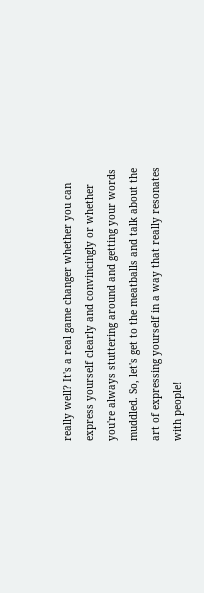really well? It's a real game changer whether you can express yourself clearly and convincingly or whether you're always stuttering around and getting your words muddled. So, let's get to the meatballs and talk about the art of expressing yourself in a way that really resonates with people!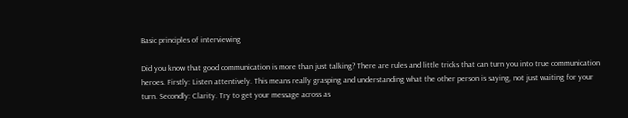Basic principles of interviewing

Did you know that good communication is more than just talking? There are rules and little tricks that can turn you into true communication heroes. Firstly: Listen attentively. This means really grasping and understanding what the other person is saying, not just waiting for your turn. Secondly: Clarity. Try to get your message across as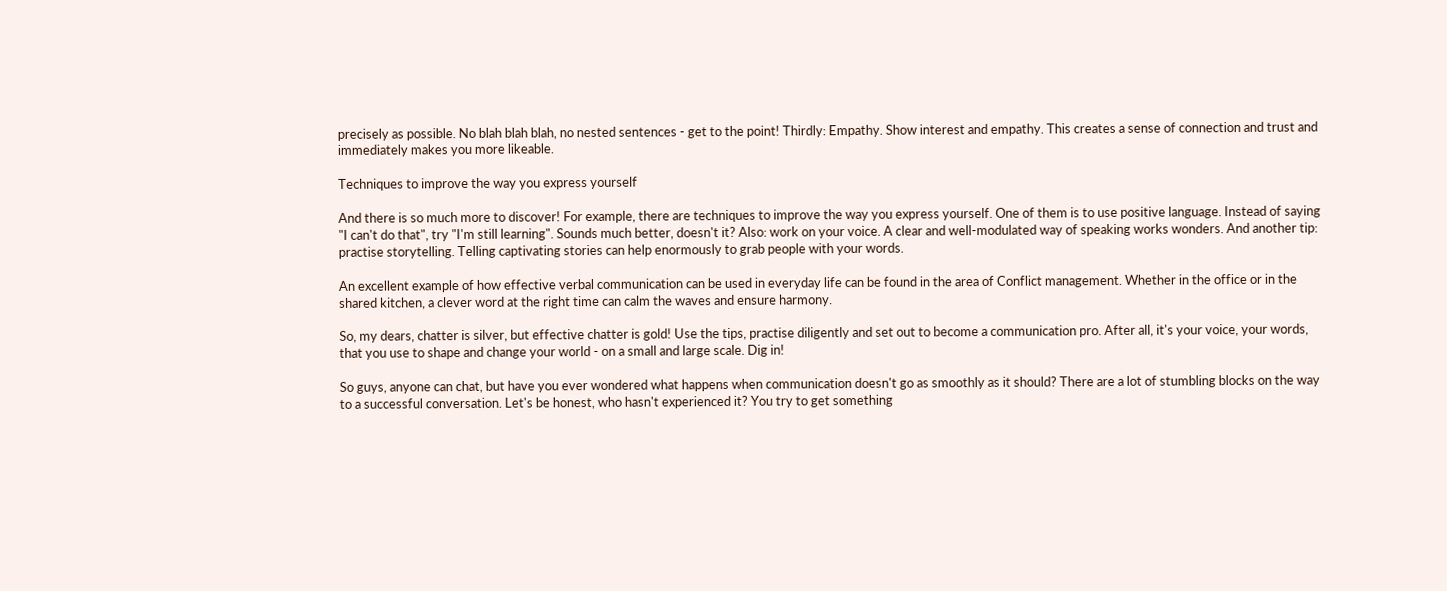precisely as possible. No blah blah blah, no nested sentences - get to the point! Thirdly: Empathy. Show interest and empathy. This creates a sense of connection and trust and immediately makes you more likeable.

Techniques to improve the way you express yourself

And there is so much more to discover! For example, there are techniques to improve the way you express yourself. One of them is to use positive language. Instead of saying "I can't do that", try "I'm still learning". Sounds much better, doesn't it? Also: work on your voice. A clear and well-modulated way of speaking works wonders. And another tip: practise storytelling. Telling captivating stories can help enormously to grab people with your words.

An excellent example of how effective verbal communication can be used in everyday life can be found in the area of Conflict management. Whether in the office or in the shared kitchen, a clever word at the right time can calm the waves and ensure harmony.

So, my dears, chatter is silver, but effective chatter is gold! Use the tips, practise diligently and set out to become a communication pro. After all, it's your voice, your words, that you use to shape and change your world - on a small and large scale. Dig in!

So guys, anyone can chat, but have you ever wondered what happens when communication doesn't go as smoothly as it should? There are a lot of stumbling blocks on the way to a successful conversation. Let's be honest, who hasn't experienced it? You try to get something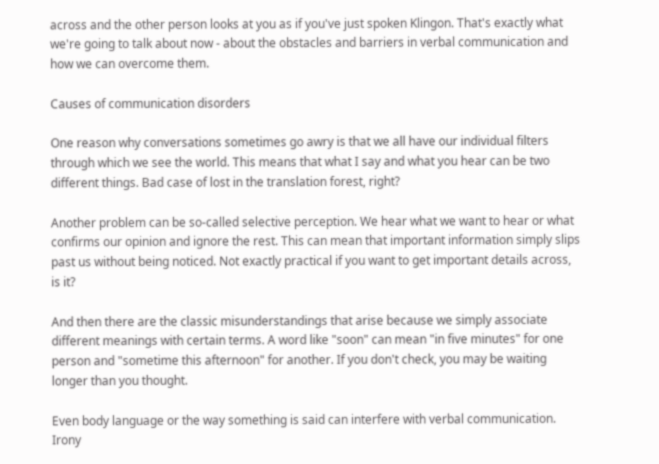across and the other person looks at you as if you've just spoken Klingon. That's exactly what we're going to talk about now - about the obstacles and barriers in verbal communication and how we can overcome them.

Causes of communication disorders

One reason why conversations sometimes go awry is that we all have our individual filters through which we see the world. This means that what I say and what you hear can be two different things. Bad case of lost in the translation forest, right?

Another problem can be so-called selective perception. We hear what we want to hear or what confirms our opinion and ignore the rest. This can mean that important information simply slips past us without being noticed. Not exactly practical if you want to get important details across, is it?

And then there are the classic misunderstandings that arise because we simply associate different meanings with certain terms. A word like "soon" can mean "in five minutes" for one person and "sometime this afternoon" for another. If you don't check, you may be waiting longer than you thought.

Even body language or the way something is said can interfere with verbal communication. Irony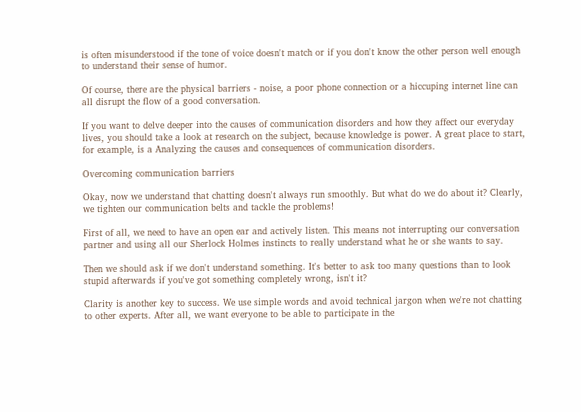is often misunderstood if the tone of voice doesn't match or if you don't know the other person well enough to understand their sense of humor.

Of course, there are the physical barriers - noise, a poor phone connection or a hiccuping internet line can all disrupt the flow of a good conversation.

If you want to delve deeper into the causes of communication disorders and how they affect our everyday lives, you should take a look at research on the subject, because knowledge is power. A great place to start, for example, is a Analyzing the causes and consequences of communication disorders.

Overcoming communication barriers

Okay, now we understand that chatting doesn't always run smoothly. But what do we do about it? Clearly, we tighten our communication belts and tackle the problems!

First of all, we need to have an open ear and actively listen. This means not interrupting our conversation partner and using all our Sherlock Holmes instincts to really understand what he or she wants to say.

Then we should ask if we don't understand something. It's better to ask too many questions than to look stupid afterwards if you've got something completely wrong, isn't it?

Clarity is another key to success. We use simple words and avoid technical jargon when we're not chatting to other experts. After all, we want everyone to be able to participate in the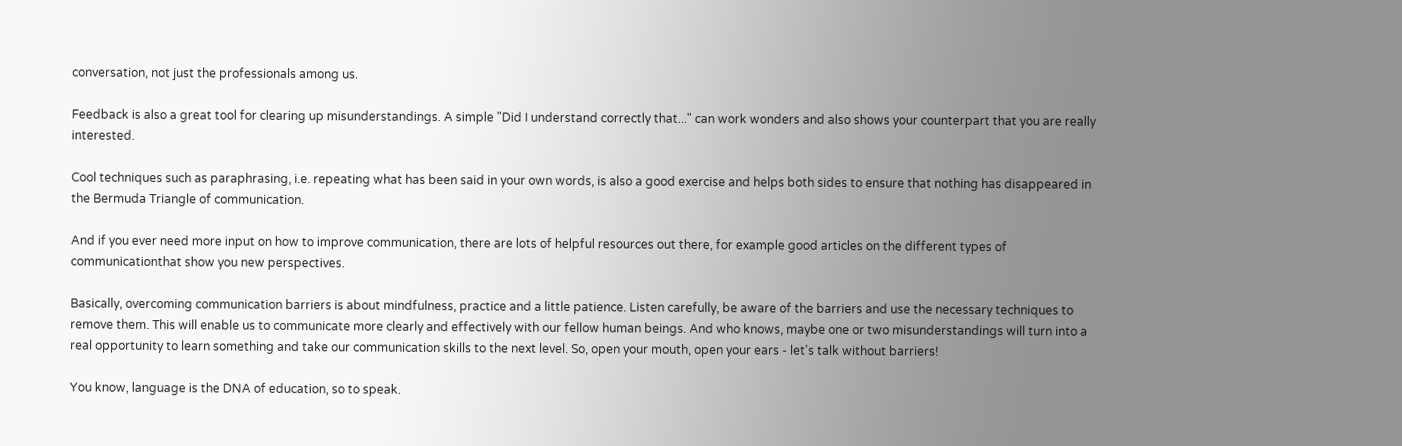conversation, not just the professionals among us.

Feedback is also a great tool for clearing up misunderstandings. A simple "Did I understand correctly that..." can work wonders and also shows your counterpart that you are really interested.

Cool techniques such as paraphrasing, i.e. repeating what has been said in your own words, is also a good exercise and helps both sides to ensure that nothing has disappeared in the Bermuda Triangle of communication.

And if you ever need more input on how to improve communication, there are lots of helpful resources out there, for example good articles on the different types of communicationthat show you new perspectives.

Basically, overcoming communication barriers is about mindfulness, practice and a little patience. Listen carefully, be aware of the barriers and use the necessary techniques to remove them. This will enable us to communicate more clearly and effectively with our fellow human beings. And who knows, maybe one or two misunderstandings will turn into a real opportunity to learn something and take our communication skills to the next level. So, open your mouth, open your ears - let's talk without barriers!

You know, language is the DNA of education, so to speak.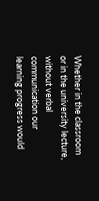Whether in the classroom or in the university lecture, without verbal communication our learning progress would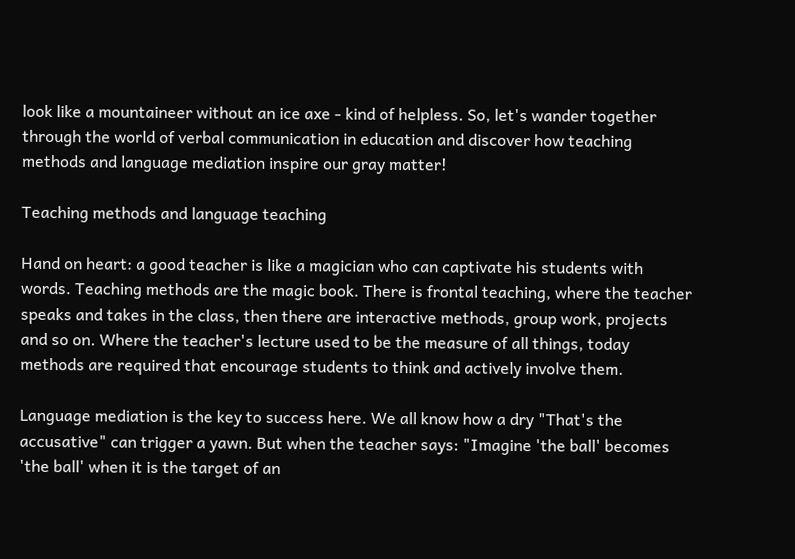look like a mountaineer without an ice axe - kind of helpless. So, let's wander together through the world of verbal communication in education and discover how teaching methods and language mediation inspire our gray matter!

Teaching methods and language teaching

Hand on heart: a good teacher is like a magician who can captivate his students with words. Teaching methods are the magic book. There is frontal teaching, where the teacher speaks and takes in the class, then there are interactive methods, group work, projects and so on. Where the teacher's lecture used to be the measure of all things, today methods are required that encourage students to think and actively involve them.

Language mediation is the key to success here. We all know how a dry "That's the accusative" can trigger a yawn. But when the teacher says: "Imagine 'the ball' becomes 'the ball' when it is the target of an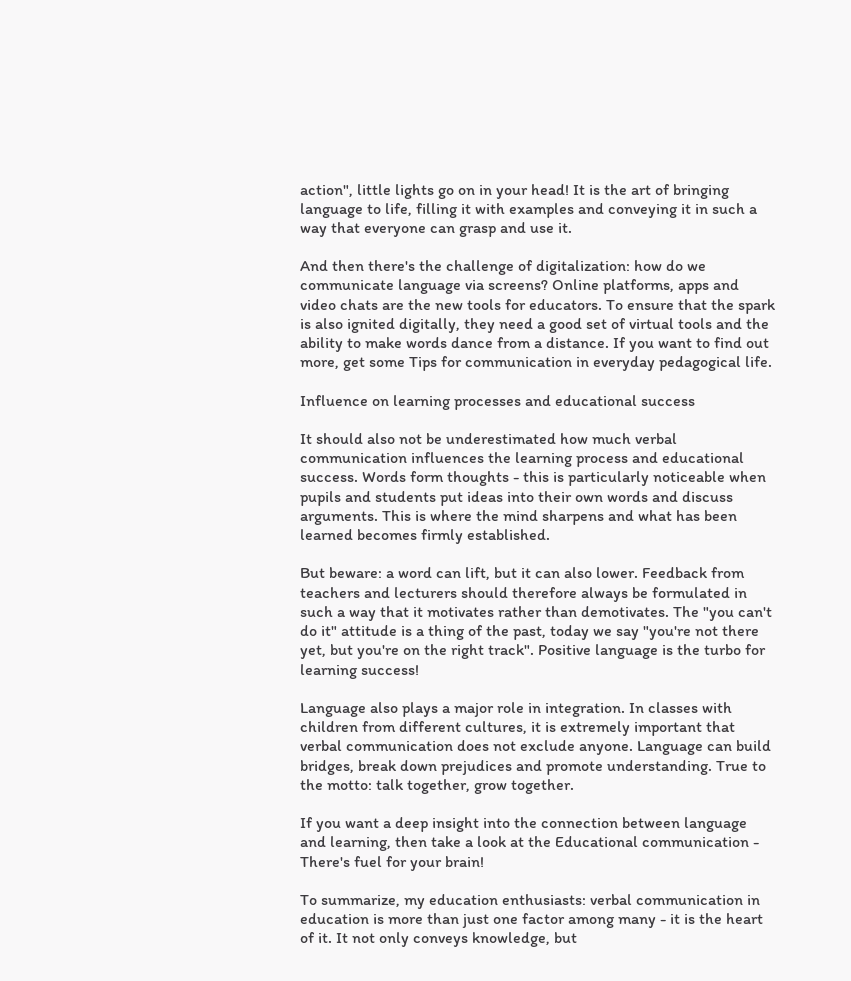action", little lights go on in your head! It is the art of bringing language to life, filling it with examples and conveying it in such a way that everyone can grasp and use it.

And then there's the challenge of digitalization: how do we communicate language via screens? Online platforms, apps and video chats are the new tools for educators. To ensure that the spark is also ignited digitally, they need a good set of virtual tools and the ability to make words dance from a distance. If you want to find out more, get some Tips for communication in everyday pedagogical life.

Influence on learning processes and educational success

It should also not be underestimated how much verbal communication influences the learning process and educational success. Words form thoughts - this is particularly noticeable when pupils and students put ideas into their own words and discuss arguments. This is where the mind sharpens and what has been learned becomes firmly established.

But beware: a word can lift, but it can also lower. Feedback from teachers and lecturers should therefore always be formulated in such a way that it motivates rather than demotivates. The "you can't do it" attitude is a thing of the past, today we say "you're not there yet, but you're on the right track". Positive language is the turbo for learning success!

Language also plays a major role in integration. In classes with children from different cultures, it is extremely important that verbal communication does not exclude anyone. Language can build bridges, break down prejudices and promote understanding. True to the motto: talk together, grow together.

If you want a deep insight into the connection between language and learning, then take a look at the Educational communication - There's fuel for your brain!

To summarize, my education enthusiasts: verbal communication in education is more than just one factor among many - it is the heart of it. It not only conveys knowledge, but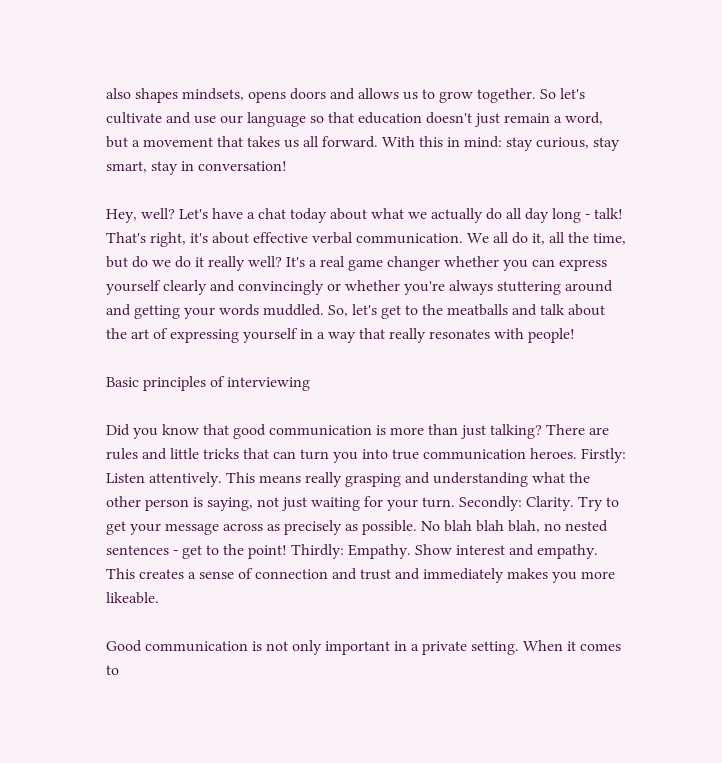also shapes mindsets, opens doors and allows us to grow together. So let's cultivate and use our language so that education doesn't just remain a word, but a movement that takes us all forward. With this in mind: stay curious, stay smart, stay in conversation!

Hey, well? Let's have a chat today about what we actually do all day long - talk! That's right, it's about effective verbal communication. We all do it, all the time, but do we do it really well? It's a real game changer whether you can express yourself clearly and convincingly or whether you're always stuttering around and getting your words muddled. So, let's get to the meatballs and talk about the art of expressing yourself in a way that really resonates with people!

Basic principles of interviewing

Did you know that good communication is more than just talking? There are rules and little tricks that can turn you into true communication heroes. Firstly: Listen attentively. This means really grasping and understanding what the other person is saying, not just waiting for your turn. Secondly: Clarity. Try to get your message across as precisely as possible. No blah blah blah, no nested sentences - get to the point! Thirdly: Empathy. Show interest and empathy. This creates a sense of connection and trust and immediately makes you more likeable.

Good communication is not only important in a private setting. When it comes to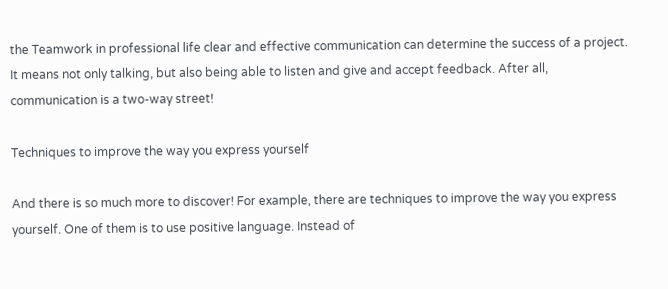the Teamwork in professional life clear and effective communication can determine the success of a project. It means not only talking, but also being able to listen and give and accept feedback. After all, communication is a two-way street!

Techniques to improve the way you express yourself

And there is so much more to discover! For example, there are techniques to improve the way you express yourself. One of them is to use positive language. Instead of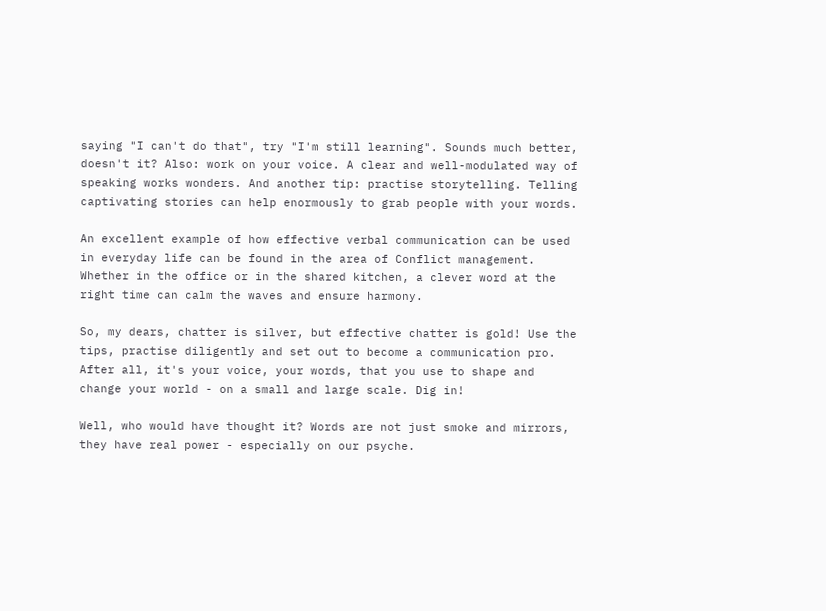saying "I can't do that", try "I'm still learning". Sounds much better, doesn't it? Also: work on your voice. A clear and well-modulated way of speaking works wonders. And another tip: practise storytelling. Telling captivating stories can help enormously to grab people with your words.

An excellent example of how effective verbal communication can be used in everyday life can be found in the area of Conflict management. Whether in the office or in the shared kitchen, a clever word at the right time can calm the waves and ensure harmony.

So, my dears, chatter is silver, but effective chatter is gold! Use the tips, practise diligently and set out to become a communication pro. After all, it's your voice, your words, that you use to shape and change your world - on a small and large scale. Dig in!

Well, who would have thought it? Words are not just smoke and mirrors, they have real power - especially on our psyche.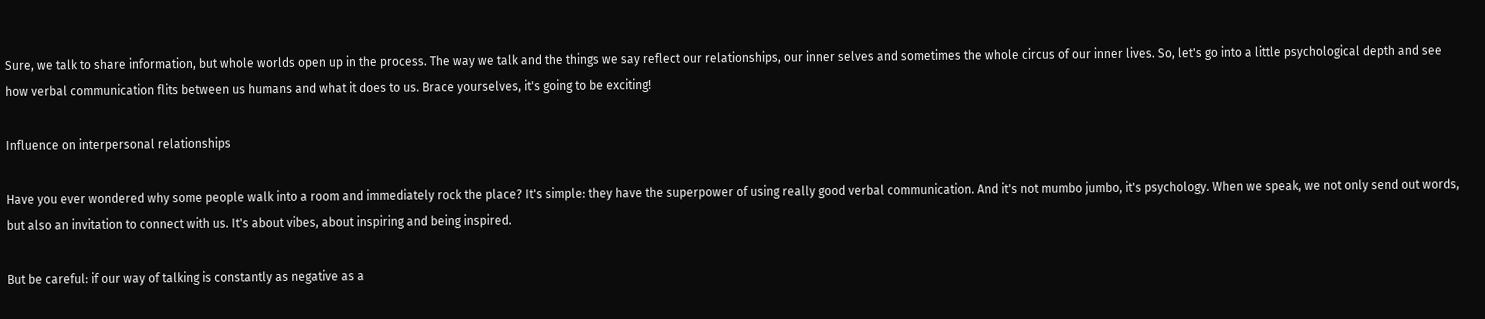Sure, we talk to share information, but whole worlds open up in the process. The way we talk and the things we say reflect our relationships, our inner selves and sometimes the whole circus of our inner lives. So, let's go into a little psychological depth and see how verbal communication flits between us humans and what it does to us. Brace yourselves, it's going to be exciting!

Influence on interpersonal relationships

Have you ever wondered why some people walk into a room and immediately rock the place? It's simple: they have the superpower of using really good verbal communication. And it's not mumbo jumbo, it's psychology. When we speak, we not only send out words, but also an invitation to connect with us. It's about vibes, about inspiring and being inspired.

But be careful: if our way of talking is constantly as negative as a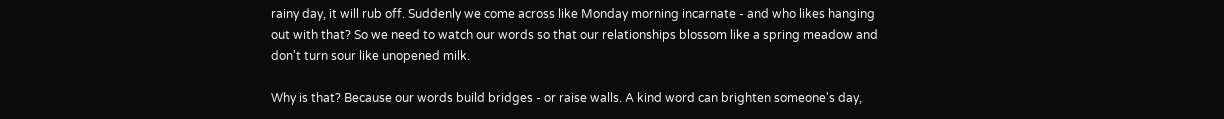rainy day, it will rub off. Suddenly we come across like Monday morning incarnate - and who likes hanging out with that? So we need to watch our words so that our relationships blossom like a spring meadow and don't turn sour like unopened milk.

Why is that? Because our words build bridges - or raise walls. A kind word can brighten someone's day,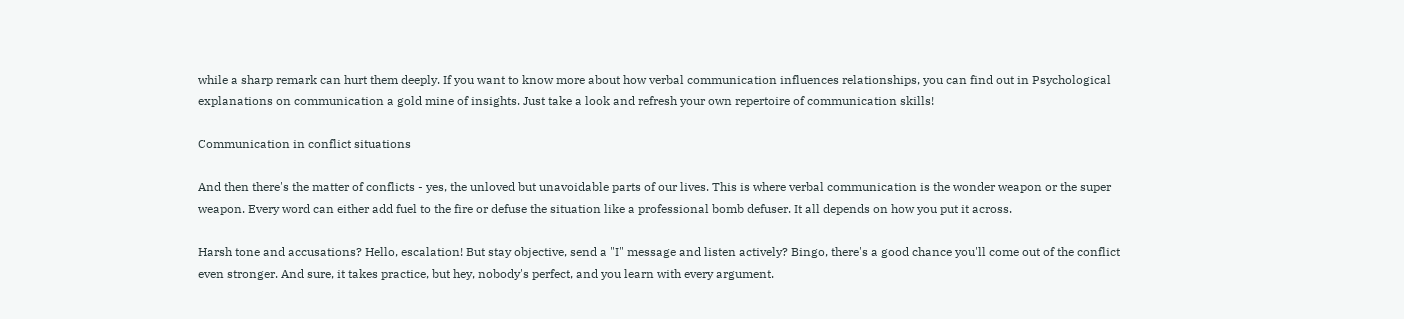while a sharp remark can hurt them deeply. If you want to know more about how verbal communication influences relationships, you can find out in Psychological explanations on communication a gold mine of insights. Just take a look and refresh your own repertoire of communication skills!

Communication in conflict situations

And then there's the matter of conflicts - yes, the unloved but unavoidable parts of our lives. This is where verbal communication is the wonder weapon or the super weapon. Every word can either add fuel to the fire or defuse the situation like a professional bomb defuser. It all depends on how you put it across.

Harsh tone and accusations? Hello, escalation! But stay objective, send a "I" message and listen actively? Bingo, there's a good chance you'll come out of the conflict even stronger. And sure, it takes practice, but hey, nobody's perfect, and you learn with every argument.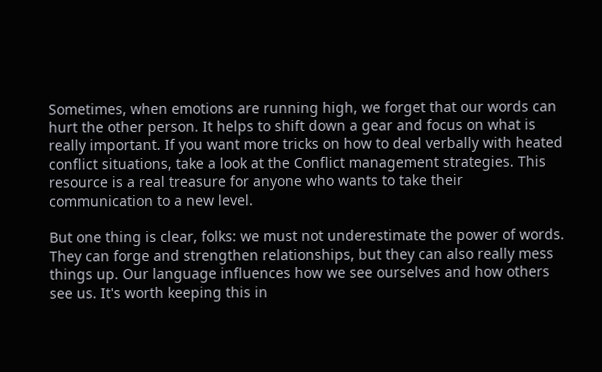Sometimes, when emotions are running high, we forget that our words can hurt the other person. It helps to shift down a gear and focus on what is really important. If you want more tricks on how to deal verbally with heated conflict situations, take a look at the Conflict management strategies. This resource is a real treasure for anyone who wants to take their communication to a new level.

But one thing is clear, folks: we must not underestimate the power of words. They can forge and strengthen relationships, but they can also really mess things up. Our language influences how we see ourselves and how others see us. It's worth keeping this in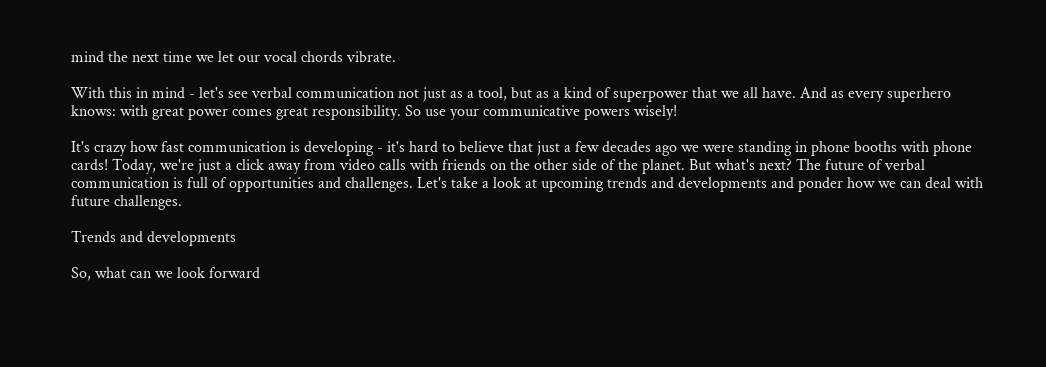mind the next time we let our vocal chords vibrate.

With this in mind - let's see verbal communication not just as a tool, but as a kind of superpower that we all have. And as every superhero knows: with great power comes great responsibility. So use your communicative powers wisely!

It's crazy how fast communication is developing - it's hard to believe that just a few decades ago we were standing in phone booths with phone cards! Today, we're just a click away from video calls with friends on the other side of the planet. But what's next? The future of verbal communication is full of opportunities and challenges. Let's take a look at upcoming trends and developments and ponder how we can deal with future challenges.

Trends and developments

So, what can we look forward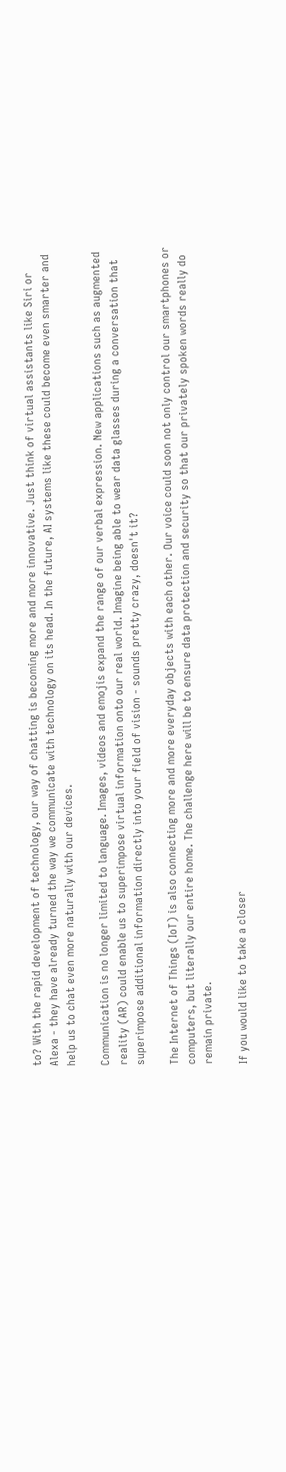to? With the rapid development of technology, our way of chatting is becoming more and more innovative. Just think of virtual assistants like Siri or Alexa - they have already turned the way we communicate with technology on its head. In the future, AI systems like these could become even smarter and help us to chat even more naturally with our devices.

Communication is no longer limited to language. Images, videos and emojis expand the range of our verbal expression. New applications such as augmented reality (AR) could enable us to superimpose virtual information onto our real world. Imagine being able to wear data glasses during a conversation that superimpose additional information directly into your field of vision - sounds pretty crazy, doesn't it?

The Internet of Things (IoT) is also connecting more and more everyday objects with each other. Our voice could soon not only control our smartphones or computers, but literally our entire home. The challenge here will be to ensure data protection and security so that our privately spoken words really do remain private.

If you would like to take a closer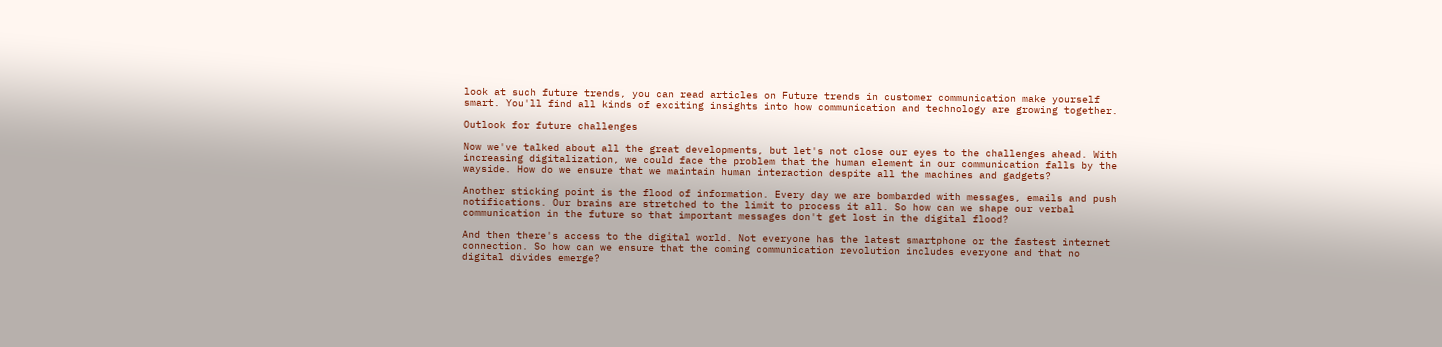look at such future trends, you can read articles on Future trends in customer communication make yourself smart. You'll find all kinds of exciting insights into how communication and technology are growing together.

Outlook for future challenges

Now we've talked about all the great developments, but let's not close our eyes to the challenges ahead. With increasing digitalization, we could face the problem that the human element in our communication falls by the wayside. How do we ensure that we maintain human interaction despite all the machines and gadgets?

Another sticking point is the flood of information. Every day we are bombarded with messages, emails and push notifications. Our brains are stretched to the limit to process it all. So how can we shape our verbal communication in the future so that important messages don't get lost in the digital flood?

And then there's access to the digital world. Not everyone has the latest smartphone or the fastest internet connection. So how can we ensure that the coming communication revolution includes everyone and that no digital divides emerge?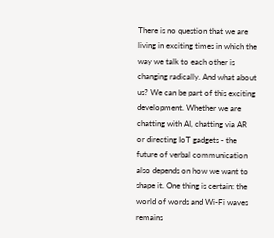There is no question that we are living in exciting times in which the way we talk to each other is changing radically. And what about us? We can be part of this exciting development. Whether we are chatting with AI, chatting via AR or directing IoT gadgets - the future of verbal communication also depends on how we want to shape it. One thing is certain: the world of words and Wi-Fi waves remains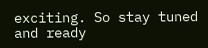exciting. So stay tuned and ready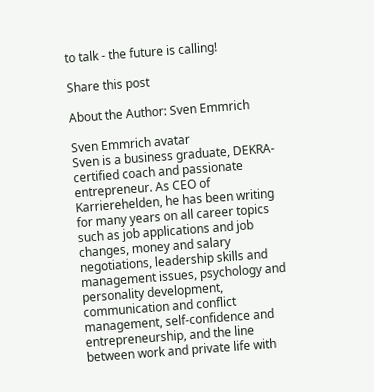to talk - the future is calling!

Share this post

About the Author: Sven Emmrich

Sven Emmrich avatar
Sven is a business graduate, DEKRA-certified coach and passionate entrepreneur. As CEO of Karrierehelden, he has been writing for many years on all career topics such as job applications and job changes, money and salary negotiations, leadership skills and management issues, psychology and personality development, communication and conflict management, self-confidence and entrepreneurship, and the line between work and private life with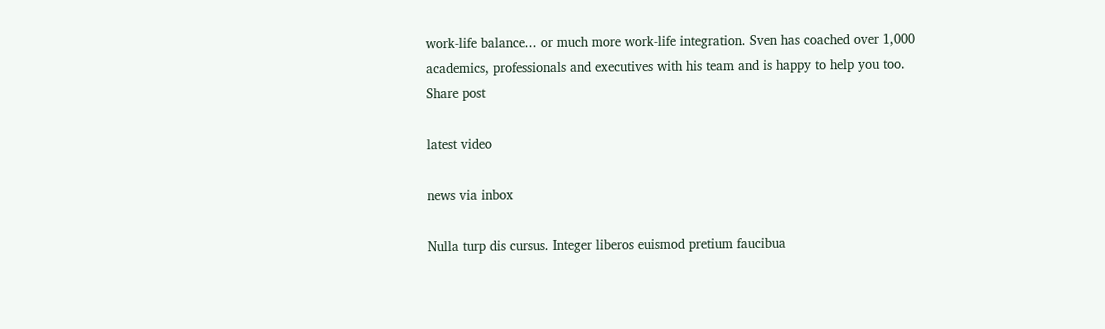work-life balance... or much more work-life integration. Sven has coached over 1,000 academics, professionals and executives with his team and is happy to help you too.
Share post

latest video

news via inbox

Nulla turp dis cursus. Integer liberos euismod pretium faucibua